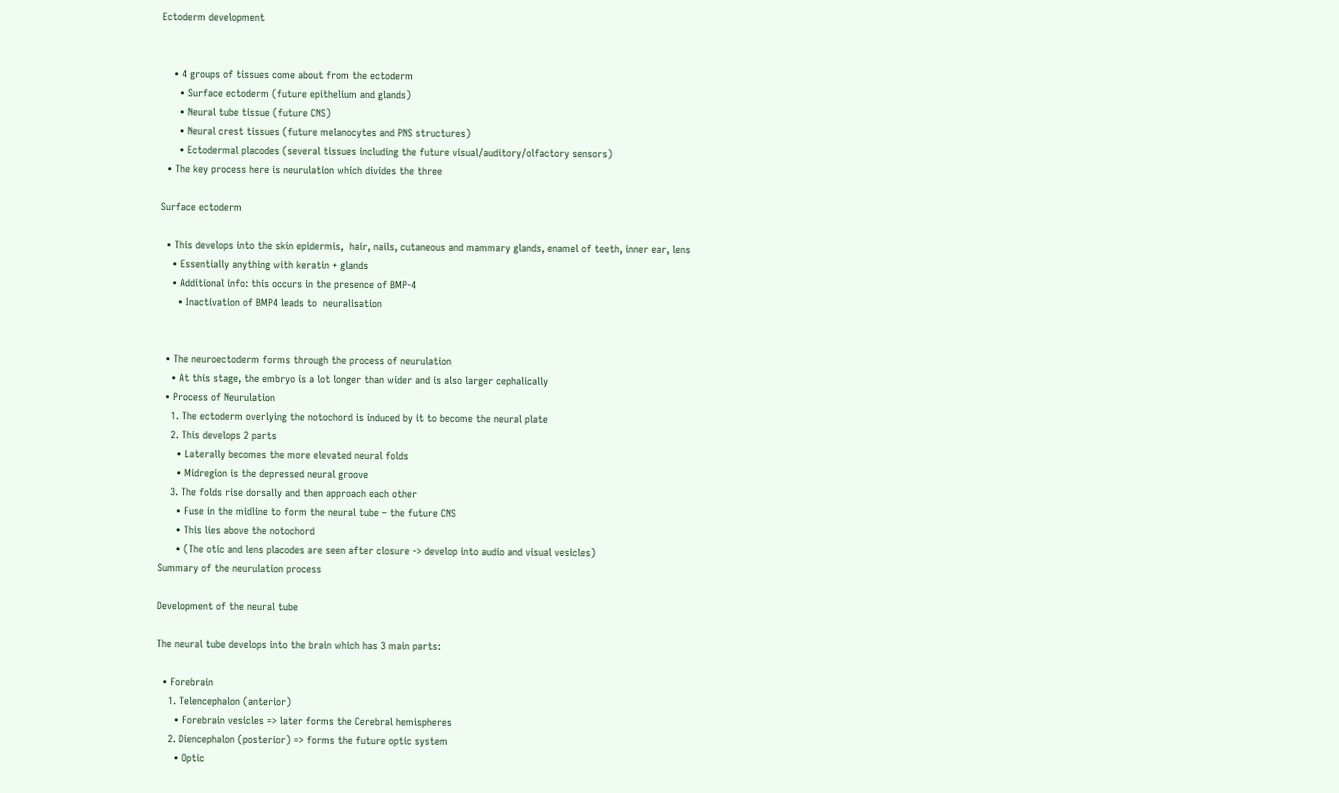Ectoderm development


    • 4 groups of tissues come about from the ectoderm
      • Surface ectoderm (future epithelium and glands)
      • Neural tube tissue (future CNS)
      • Neural crest tissues (future melanocytes and PNS structures)
      • Ectodermal placodes (several tissues including the future visual/auditory/olfactory sensors)
  • The key process here is neurulation which divides the three

Surface ectoderm

  • This develops into the skin epidermis,  hair, nails, cutaneous and mammary glands, enamel of teeth, inner ear, lens
    • Essentially anything with keratin + glands
    • Additional info: this occurs in the presence of BMP-4
      • Inactivation of BMP4 leads to  neuralisation


  • The neuroectoderm forms through the process of neurulation
    • At this stage, the embryo is a lot longer than wider and is also larger cephalically
  • Process of Neurulation
    1. The ectoderm overlying the notochord is induced by it to become the neural plate
    2. This develops 2 parts
      • Laterally becomes the more elevated neural folds
      • Midregion is the depressed neural groove
    3. The folds rise dorsally and then approach each other
      • Fuse in the midline to form the neural tube – the future CNS
      • This lies above the notochord
      • (The otic and lens placodes are seen after closure -> develop into audio and visual vesicles)
Summary of the neurulation process

Development of the neural tube

The neural tube develops into the brain which has 3 main parts:

  • Forebrain
    1. Telencephalon (anterior)
      • Forebrain vesicles => later forms the Cerebral hemispheres
    2. Diencephalon (posterior) => forms the future optic system
      • Optic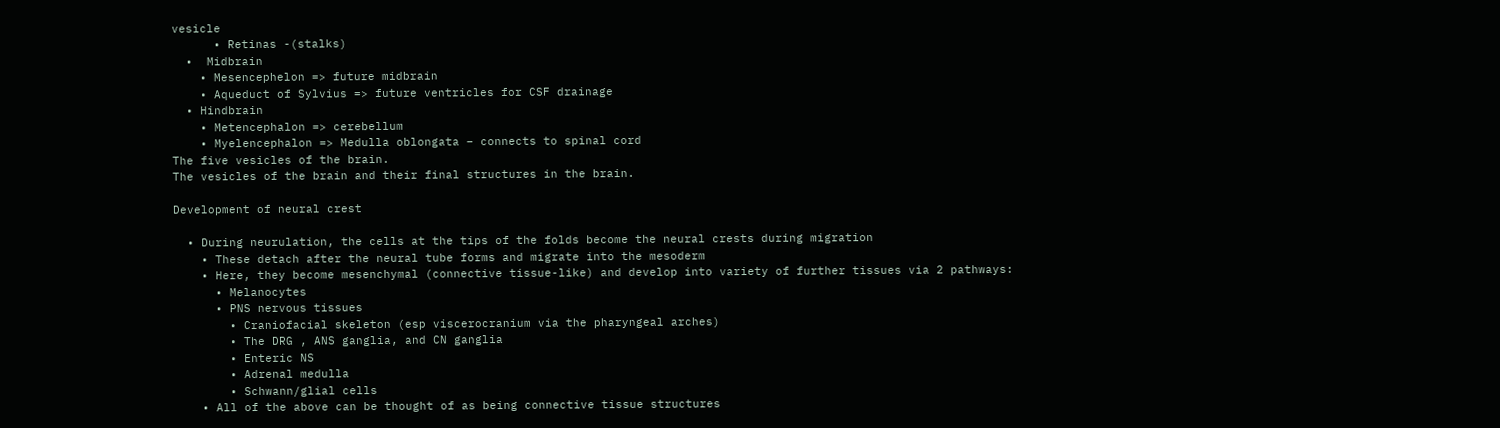vesicle
      • Retinas -(stalks)
  •  Midbrain
    • Mesencephelon => future midbrain
    • Aqueduct of Sylvius => future ventricles for CSF drainage
  • Hindbrain
    • Metencephalon => cerebellum
    • Myelencephalon => Medulla oblongata – connects to spinal cord
The five vesicles of the brain.
The vesicles of the brain and their final structures in the brain.

Development of neural crest

  • During neurulation, the cells at the tips of the folds become the neural crests during migration
    • These detach after the neural tube forms and migrate into the mesoderm
    • Here, they become mesenchymal (connective tissue-like) and develop into variety of further tissues via 2 pathways:
      • Melanocytes
      • PNS nervous tissues
        • Craniofacial skeleton (esp viscerocranium via the pharyngeal arches)
        • The DRG , ANS ganglia, and CN ganglia
        • Enteric NS
        • Adrenal medulla
        • Schwann/glial cells
    • All of the above can be thought of as being connective tissue structures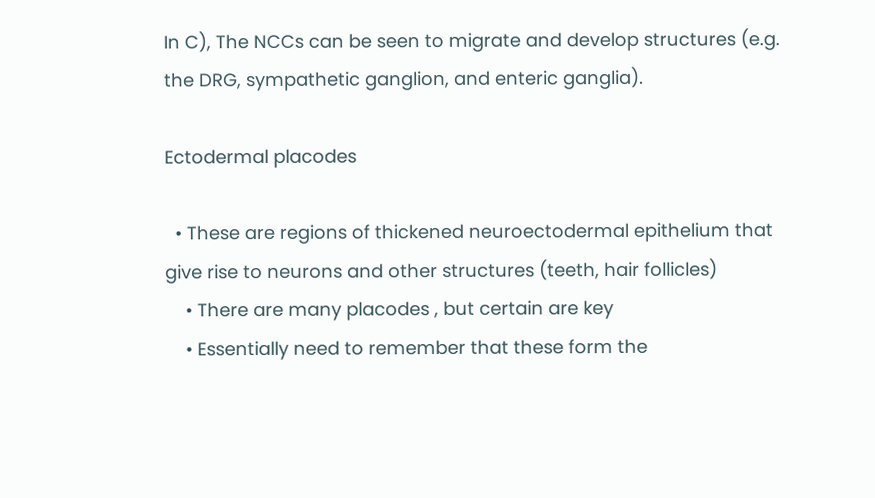In C), The NCCs can be seen to migrate and develop structures (e.g. the DRG, sympathetic ganglion, and enteric ganglia).

Ectodermal placodes

  • These are regions of thickened neuroectodermal epithelium that give rise to neurons and other structures (teeth, hair follicles)
    • There are many placodes , but certain are key
    • Essentially need to remember that these form the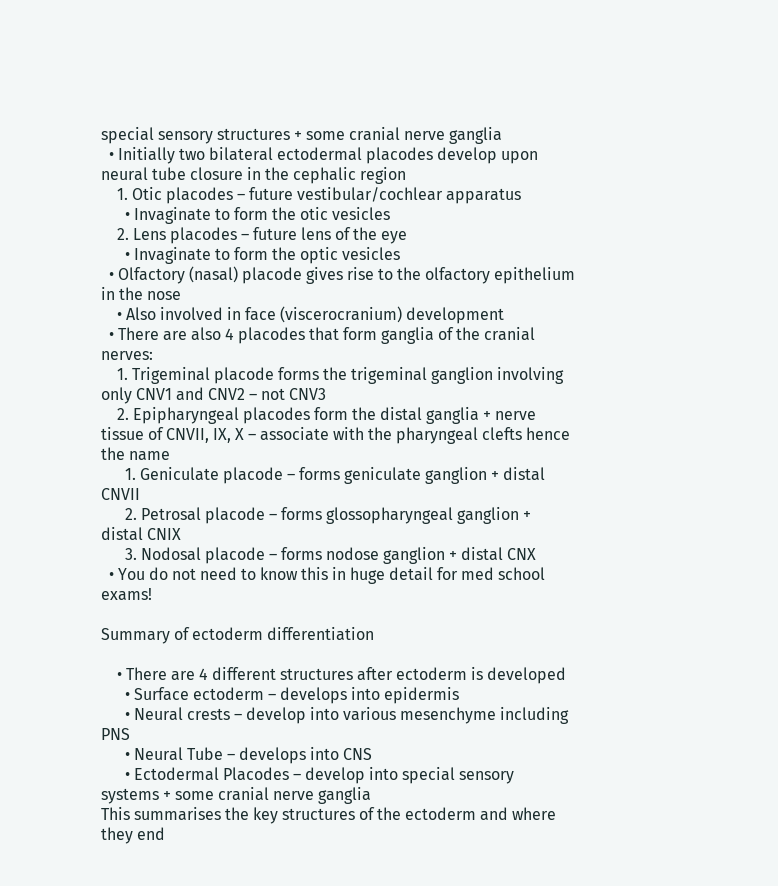special sensory structures + some cranial nerve ganglia
  • Initially two bilateral ectodermal placodes develop upon neural tube closure in the cephalic region
    1. Otic placodes – future vestibular/cochlear apparatus
      • Invaginate to form the otic vesicles
    2. Lens placodes – future lens of the eye
      • Invaginate to form the optic vesicles
  • Olfactory (nasal) placode gives rise to the olfactory epithelium in the nose
    • Also involved in face (viscerocranium) development
  • There are also 4 placodes that form ganglia of the cranial nerves:
    1. Trigeminal placode forms the trigeminal ganglion involving only CNV1 and CNV2 – not CNV3
    2. Epipharyngeal placodes form the distal ganglia + nerve tissue of CNVII, IX, X – associate with the pharyngeal clefts hence the name
      1. Geniculate placode – forms geniculate ganglion + distal CNVII
      2. Petrosal placode – forms glossopharyngeal ganglion + distal CNIX
      3. Nodosal placode – forms nodose ganglion + distal CNX
  • You do not need to know this in huge detail for med school exams!

Summary of ectoderm differentiation

    • There are 4 different structures after ectoderm is developed
      • Surface ectoderm – develops into epidermis
      • Neural crests – develop into various mesenchyme including PNS
      • Neural Tube – develops into CNS
      • Ectodermal Placodes – develop into special sensory systems + some cranial nerve ganglia
This summarises the key structures of the ectoderm and where they end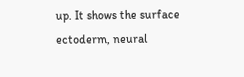up. It shows the surface ectoderm, neural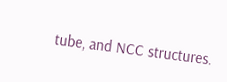tube, and NCC structures.